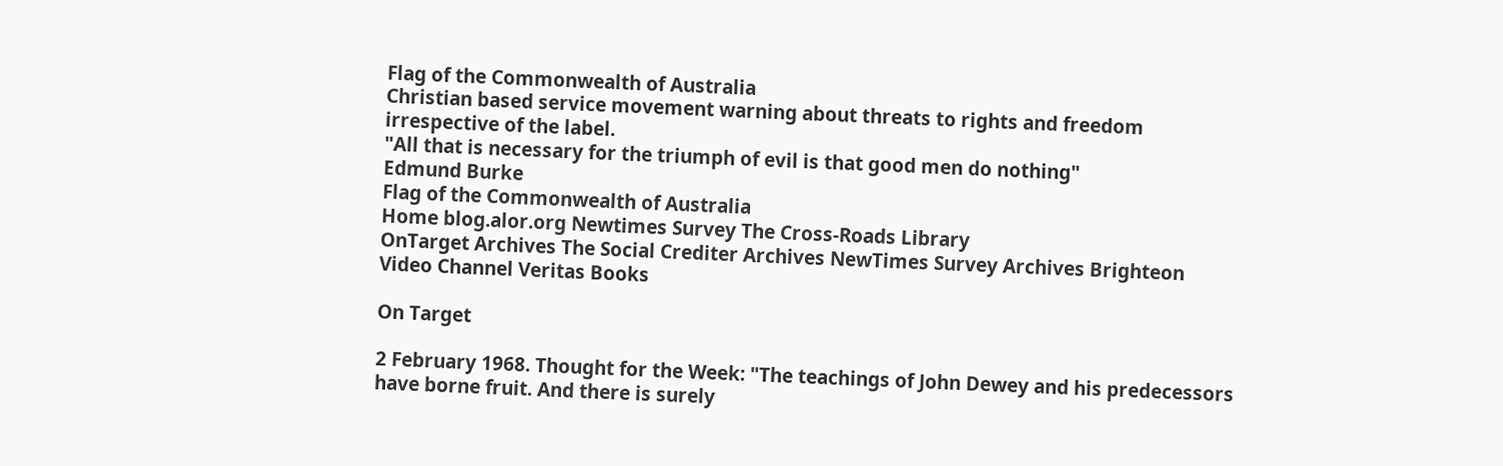Flag of the Commonwealth of Australia
Christian based service movement warning about threats to rights and freedom irrespective of the label.
"All that is necessary for the triumph of evil is that good men do nothing"
Edmund Burke
Flag of the Commonwealth of Australia
Home blog.alor.org Newtimes Survey The Cross-Roads Library
OnTarget Archives The Social Crediter Archives NewTimes Survey Archives Brighteon Video Channel Veritas Books

On Target

2 February 1968. Thought for the Week: "The teachings of John Dewey and his predecessors have borne fruit. And there is surely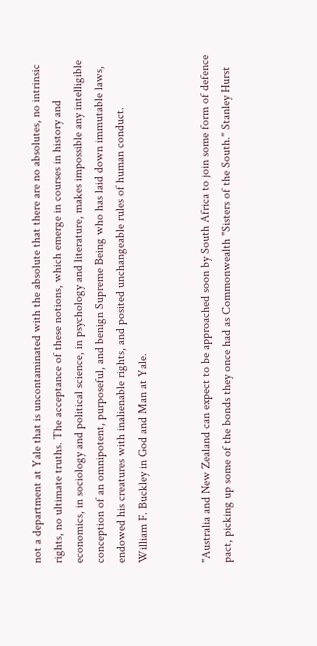not a department at Yale that is uncontaminated with the absolute that there are no absolutes, no intrinsic rights, no ultimate truths. The acceptance of these notions, which emerge in courses in history and economics, in sociology and political science, in psychology and literature, makes impossible any intelligible conception of an omnipotent, purposeful, and benign Supreme Being who has laid down immutable laws, endowed his creatures with inalienable rights, and posited unchangeable rules of human conduct.
William F. Buckley in God and Man at Yale.


"Australia and New Zealand can expect to be approached soon by South Africa to join some form of defence pact, picking up some of the bonds they once had as Commonwealth "Sisters of the South." Stanley Hurst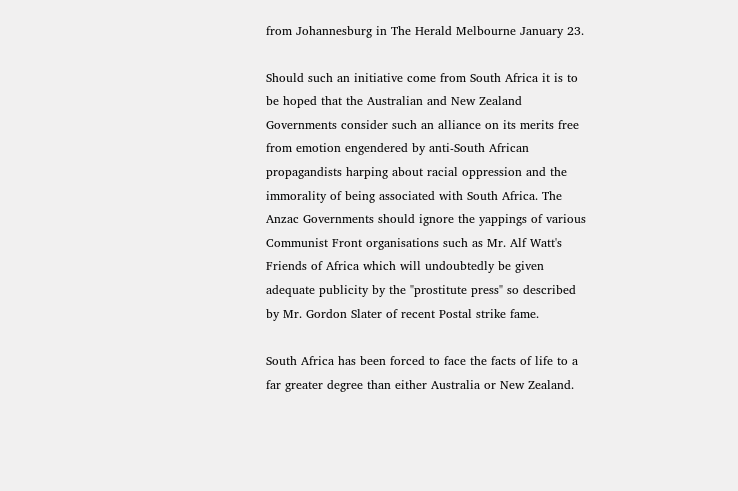from Johannesburg in The Herald Melbourne January 23.

Should such an initiative come from South Africa it is to be hoped that the Australian and New Zealand Governments consider such an alliance on its merits free from emotion engendered by anti-South African propagandists harping about racial oppression and the immorality of being associated with South Africa. The Anzac Governments should ignore the yappings of various Communist Front organisations such as Mr. Alf Watt's Friends of Africa which will undoubtedly be given adequate publicity by the "prostitute press" so described by Mr. Gordon Slater of recent Postal strike fame.

South Africa has been forced to face the facts of life to a far greater degree than either Australia or New Zealand.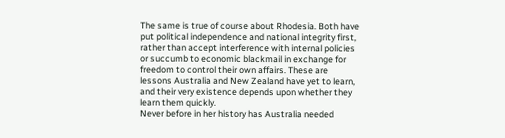The same is true of course about Rhodesia. Both have put political independence and national integrity first, rather than accept interference with internal policies or succumb to economic blackmail in exchange for freedom to control their own affairs. These are lessons Australia and New Zealand have yet to learn, and their very existence depends upon whether they learn them quickly.
Never before in her history has Australia needed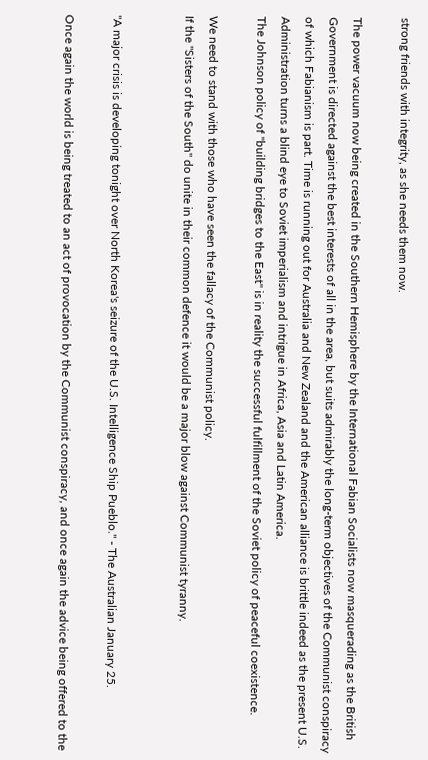strong friends with integrity, as she needs them now.

The power vacuum now being created in the Southern Hemisphere by the International Fabian Socialists now masquerading as the British Government is directed against the best interests of all in the area, but suits admirably the long-term objectives of the Communist conspiracy of which Fabianism is part. Time is running out for Australia and New Zealand and the American alliance is brittle indeed as the present U.S. Administration turns a blind eye to Soviet imperialism and intrigue in Africa, Asia and Latin America.
The Johnson policy of "building bridges to the East" is in reality the successful fulfillment of the Soviet policy of peaceful coexistence.

We need to stand with those who have seen the fallacy of the Communist policy.
If the "Sisters of the South" do unite in their common defence it would be a major blow against Communist tyranny.


"A major crisis is developing tonight over North Korea's seizure of the U.S. Intelligence Ship Pueblo." - The Australian January 25.

Once again the world is being treated to an act of provocation by the Communist conspiracy, and once again the advice being offered to the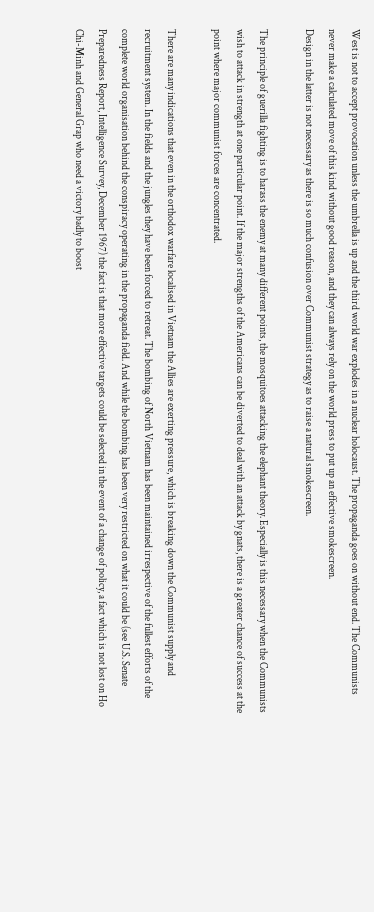West is not to accept provocation unless the umbrella is up and the third world war explodes in a nuclear holocaust. The propaganda goes on without end. The Communists never make a calculated move of this kind without good reason, and they can always rely on the world press to put up an effective smokescreen.
Design in the latter is not necessary as there is so much confusion over Communist strategy as to raise a natural smokescreen.

The principle of guerilla fighting is to harass the enemy at many different points, the mosquitoes attacking the elephant theory. Especially is this necessary when the Communists wish to attack in strength at one particular point. If the major strengths of the Americans can be diverted to deal with an attack by gnats, there is a greater chance of success at the point where major communist forces are concentrated.

There are many indications that even in the orthodox warfare localised in Vietnam the Allies are exerting pressure, which is breaking down the Communist supply and recruitment system. In the fields and the jungles they have been forced to retreat. The bombing of North Vietnam has been maintained irrespective of the fullest efforts of the complete world organisation behind the conspiracy operating in the propaganda field. And while the bombing has been very restricted on what it could be (see U.S. Senate Preparedness Report, Intelligence Survey, December 1967) the fact is that more effective targets could be selected in the event of a change of policy, a fact which is not lost on Ho Chi-Minh and General Grap who need a victory badly to boost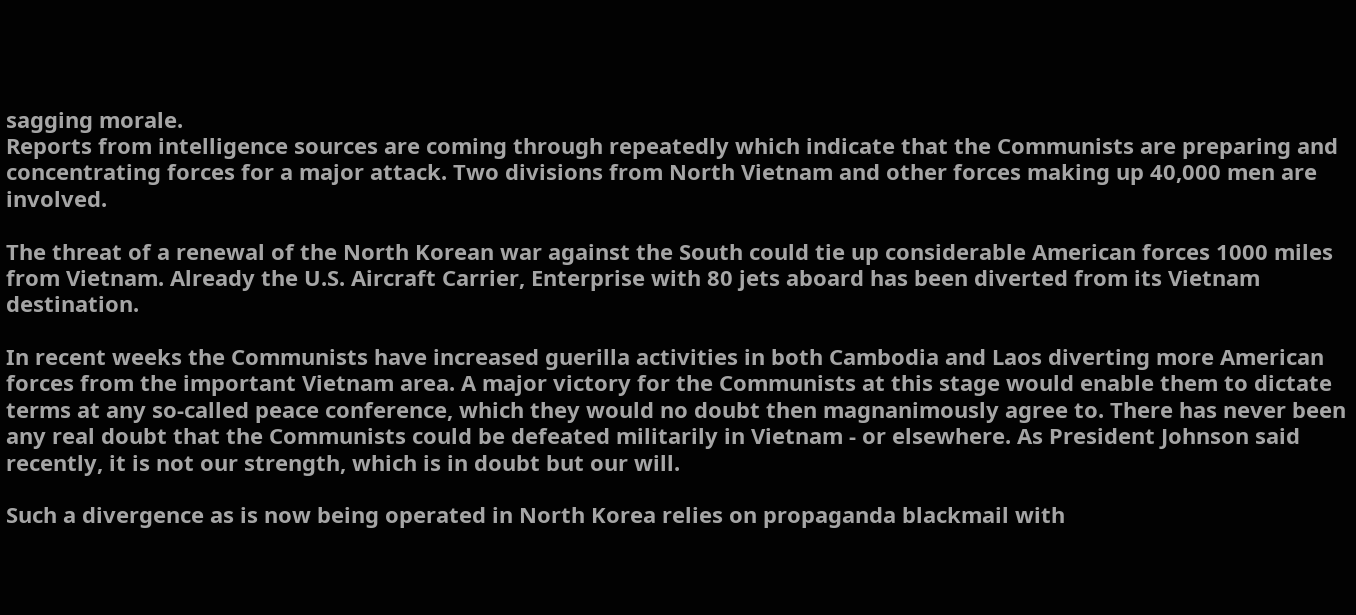sagging morale.
Reports from intelligence sources are coming through repeatedly which indicate that the Communists are preparing and concentrating forces for a major attack. Two divisions from North Vietnam and other forces making up 40,000 men are involved.

The threat of a renewal of the North Korean war against the South could tie up considerable American forces 1000 miles from Vietnam. Already the U.S. Aircraft Carrier, Enterprise with 80 jets aboard has been diverted from its Vietnam destination.

In recent weeks the Communists have increased guerilla activities in both Cambodia and Laos diverting more American forces from the important Vietnam area. A major victory for the Communists at this stage would enable them to dictate terms at any so-called peace conference, which they would no doubt then magnanimously agree to. There has never been any real doubt that the Communists could be defeated militarily in Vietnam - or elsewhere. As President Johnson said recently, it is not our strength, which is in doubt but our will.

Such a divergence as is now being operated in North Korea relies on propaganda blackmail with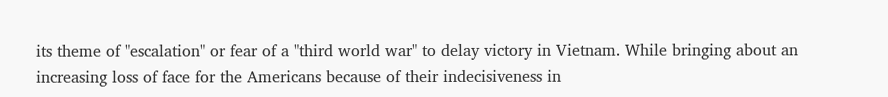its theme of "escalation" or fear of a "third world war" to delay victory in Vietnam. While bringing about an increasing loss of face for the Americans because of their indecisiveness in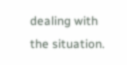dealing with the situation.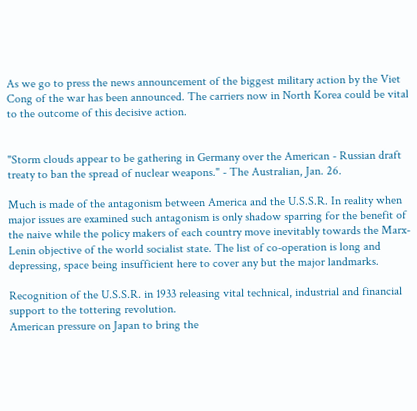As we go to press the news announcement of the biggest military action by the Viet Cong of the war has been announced. The carriers now in North Korea could be vital to the outcome of this decisive action.


"Storm clouds appear to be gathering in Germany over the American - Russian draft treaty to ban the spread of nuclear weapons." - The Australian, Jan. 26.

Much is made of the antagonism between America and the U.S.S.R. In reality when major issues are examined such antagonism is only shadow sparring for the benefit of the naive while the policy makers of each country move inevitably towards the Marx-Lenin objective of the world socialist state. The list of co-operation is long and depressing, space being insufficient here to cover any but the major landmarks.

Recognition of the U.S.S.R. in 1933 releasing vital technical, industrial and financial support to the tottering revolution.
American pressure on Japan to bring the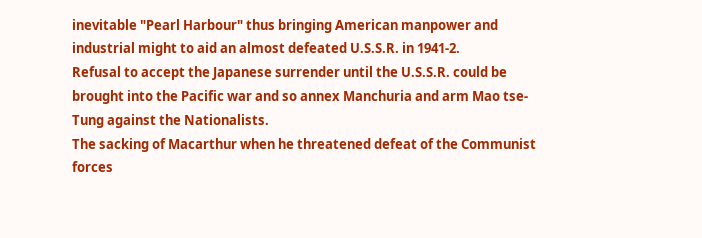inevitable "Pearl Harbour" thus bringing American manpower and industrial might to aid an almost defeated U.S.S.R. in 1941-2.
Refusal to accept the Japanese surrender until the U.S.S.R. could be brought into the Pacific war and so annex Manchuria and arm Mao tse-Tung against the Nationalists.
The sacking of Macarthur when he threatened defeat of the Communist forces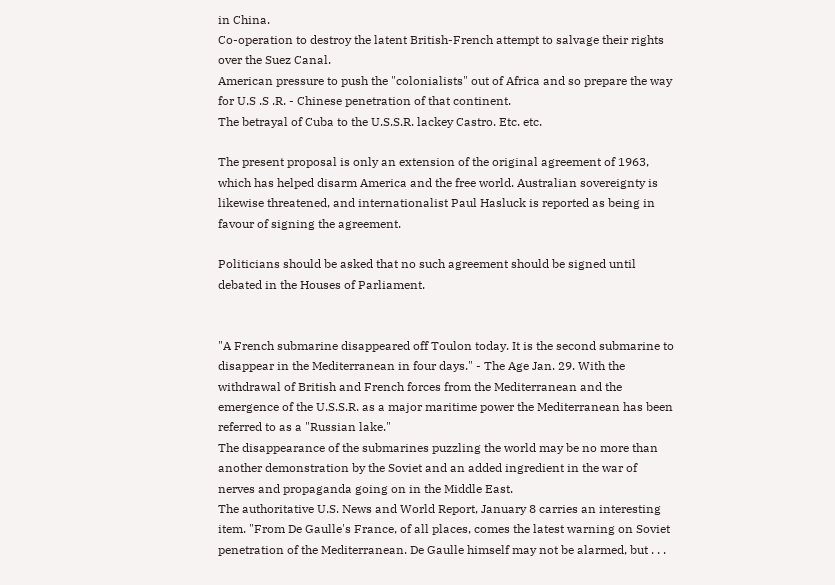in China.
Co-operation to destroy the latent British-French attempt to salvage their rights over the Suez Canal.
American pressure to push the "colonialists" out of Africa and so prepare the way for U.S .S .R. - Chinese penetration of that continent.
The betrayal of Cuba to the U.S.S.R. lackey Castro. Etc. etc.

The present proposal is only an extension of the original agreement of 1963, which has helped disarm America and the free world. Australian sovereignty is likewise threatened, and internationalist Paul Hasluck is reported as being in favour of signing the agreement.

Politicians should be asked that no such agreement should be signed until debated in the Houses of Parliament.


"A French submarine disappeared off Toulon today. It is the second submarine to disappear in the Mediterranean in four days." - The Age Jan. 29. With the withdrawal of British and French forces from the Mediterranean and the emergence of the U.S.S.R. as a major maritime power the Mediterranean has been referred to as a "Russian lake."
The disappearance of the submarines puzzling the world may be no more than another demonstration by the Soviet and an added ingredient in the war of nerves and propaganda going on in the Middle East.
The authoritative U.S. News and World Report, January 8 carries an interesting item. "From De Gaulle's France, of all places, comes the latest warning on Soviet penetration of the Mediterranean. De Gaulle himself may not be alarmed, but . . .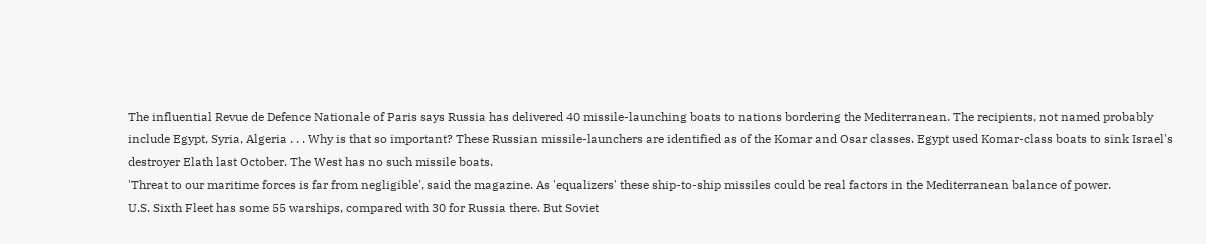The influential Revue de Defence Nationale of Paris says Russia has delivered 40 missile-launching boats to nations bordering the Mediterranean. The recipients, not named probably include Egypt, Syria, Algeria . . . Why is that so important? These Russian missile-launchers are identified as of the Komar and Osar classes. Egypt used Komar-class boats to sink Israel's destroyer Elath last October. The West has no such missile boats.
'Threat to our maritime forces is far from negligible', said the magazine. As 'equalizers' these ship-to-ship missiles could be real factors in the Mediterranean balance of power.
U.S. Sixth Fleet has some 55 warships, compared with 30 for Russia there. But Soviet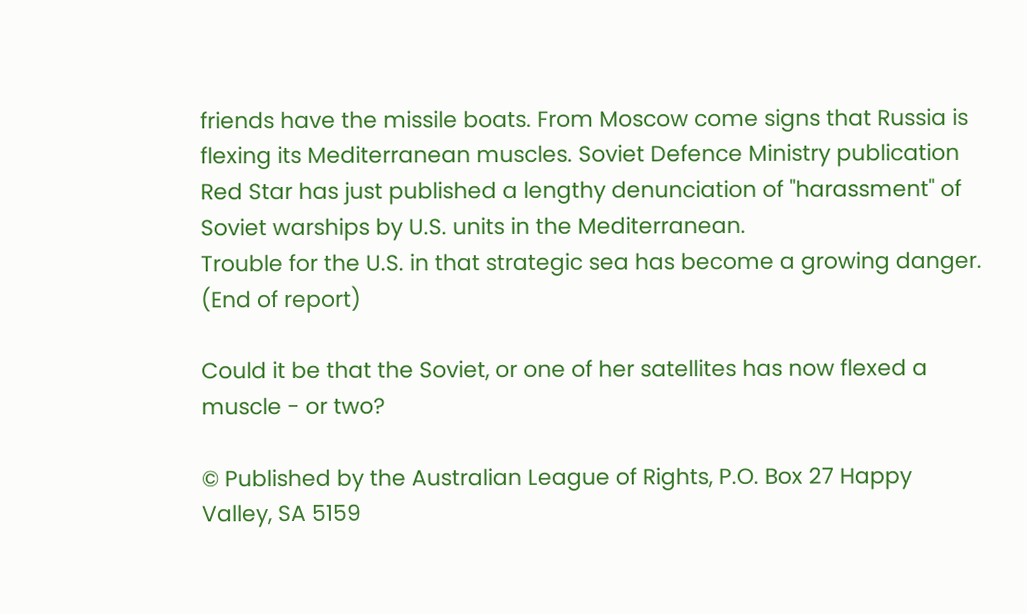friends have the missile boats. From Moscow come signs that Russia is flexing its Mediterranean muscles. Soviet Defence Ministry publication Red Star has just published a lengthy denunciation of "harassment" of Soviet warships by U.S. units in the Mediterranean.
Trouble for the U.S. in that strategic sea has become a growing danger. (End of report)

Could it be that the Soviet, or one of her satellites has now flexed a muscle - or two?

© Published by the Australian League of Rights, P.O. Box 27 Happy Valley, SA 5159